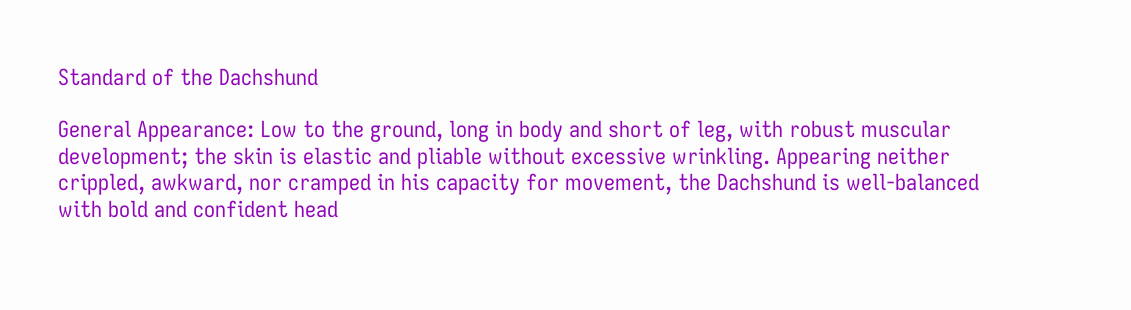Standard of the Dachshund

General Appearance: Low to the ground, long in body and short of leg, with robust muscular
development; the skin is elastic and pliable without excessive wrinkling. Appearing neither
crippled, awkward, nor cramped in his capacity for movement, the Dachshund is well-balanced
with bold and confident head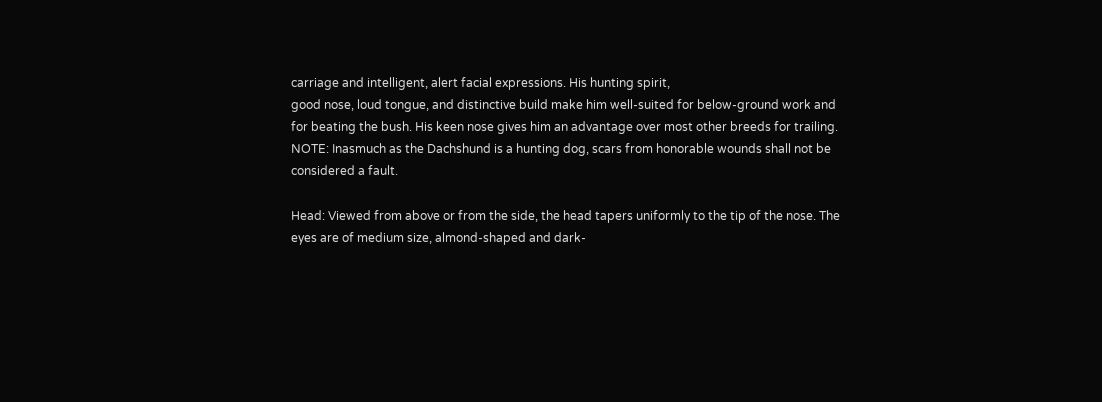carriage and intelligent, alert facial expressions. His hunting spirit,
good nose, loud tongue, and distinctive build make him well-suited for below-ground work and
for beating the bush. His keen nose gives him an advantage over most other breeds for trailing.
NOTE: Inasmuch as the Dachshund is a hunting dog, scars from honorable wounds shall not be
considered a fault.

Head: Viewed from above or from the side, the head tapers uniformly to the tip of the nose. The
eyes are of medium size, almond-shaped and dark-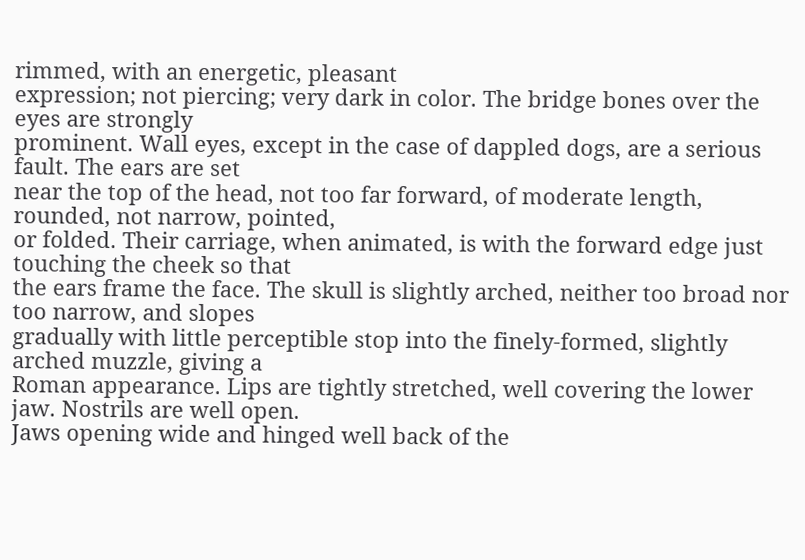rimmed, with an energetic, pleasant
expression; not piercing; very dark in color. The bridge bones over the eyes are strongly
prominent. Wall eyes, except in the case of dappled dogs, are a serious fault. The ears are set
near the top of the head, not too far forward, of moderate length, rounded, not narrow, pointed,
or folded. Their carriage, when animated, is with the forward edge just touching the cheek so that
the ears frame the face. The skull is slightly arched, neither too broad nor too narrow, and slopes
gradually with little perceptible stop into the finely-formed, slightly arched muzzle, giving a
Roman appearance. Lips are tightly stretched, well covering the lower jaw. Nostrils are well open.
Jaws opening wide and hinged well back of the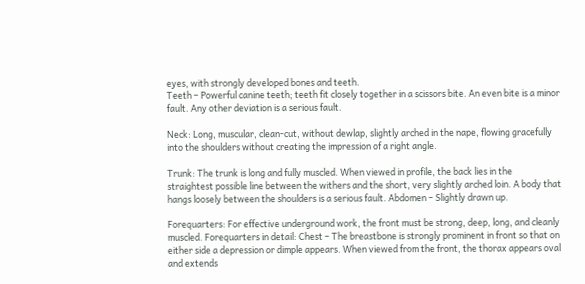eyes, with strongly developed bones and teeth.
Teeth – Powerful canine teeth; teeth fit closely together in a scissors bite. An even bite is a minor
fault. Any other deviation is a serious fault.

Neck: Long, muscular, clean-cut, without dewlap, slightly arched in the nape, flowing gracefully
into the shoulders without creating the impression of a right angle.

Trunk: The trunk is long and fully muscled. When viewed in profile, the back lies in the
straightest possible line between the withers and the short, very slightly arched loin. A body that
hangs loosely between the shoulders is a serious fault. Abdomen – Slightly drawn up.

Forequarters: For effective underground work, the front must be strong, deep, long, and cleanly
muscled. Forequarters in detail: Chest – The breastbone is strongly prominent in front so that on
either side a depression or dimple appears. When viewed from the front, the thorax appears oval
and extends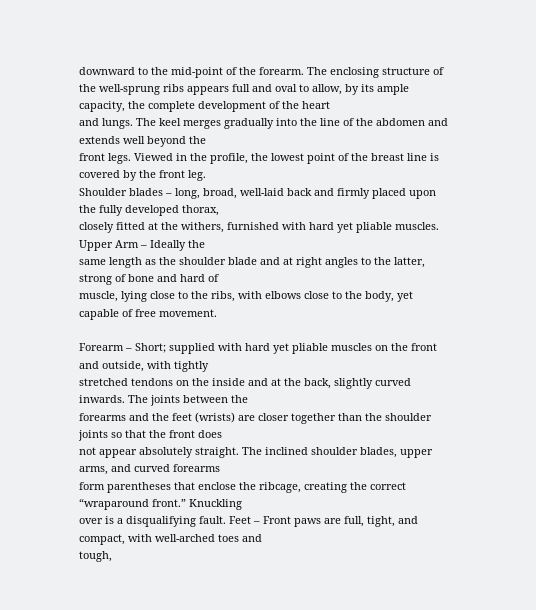downward to the mid-point of the forearm. The enclosing structure of the well-sprung ribs appears full and oval to allow, by its ample capacity, the complete development of the heart
and lungs. The keel merges gradually into the line of the abdomen and extends well beyond the
front legs. Viewed in the profile, the lowest point of the breast line is covered by the front leg.
Shoulder blades – long, broad, well-laid back and firmly placed upon the fully developed thorax,
closely fitted at the withers, furnished with hard yet pliable muscles. Upper Arm – Ideally the
same length as the shoulder blade and at right angles to the latter, strong of bone and hard of
muscle, lying close to the ribs, with elbows close to the body, yet capable of free movement.

Forearm – Short; supplied with hard yet pliable muscles on the front and outside, with tightly
stretched tendons on the inside and at the back, slightly curved inwards. The joints between the
forearms and the feet (wrists) are closer together than the shoulder joints so that the front does
not appear absolutely straight. The inclined shoulder blades, upper arms, and curved forearms
form parentheses that enclose the ribcage, creating the correct “wraparound front.” Knuckling
over is a disqualifying fault. Feet – Front paws are full, tight, and compact, with well-arched toes and
tough,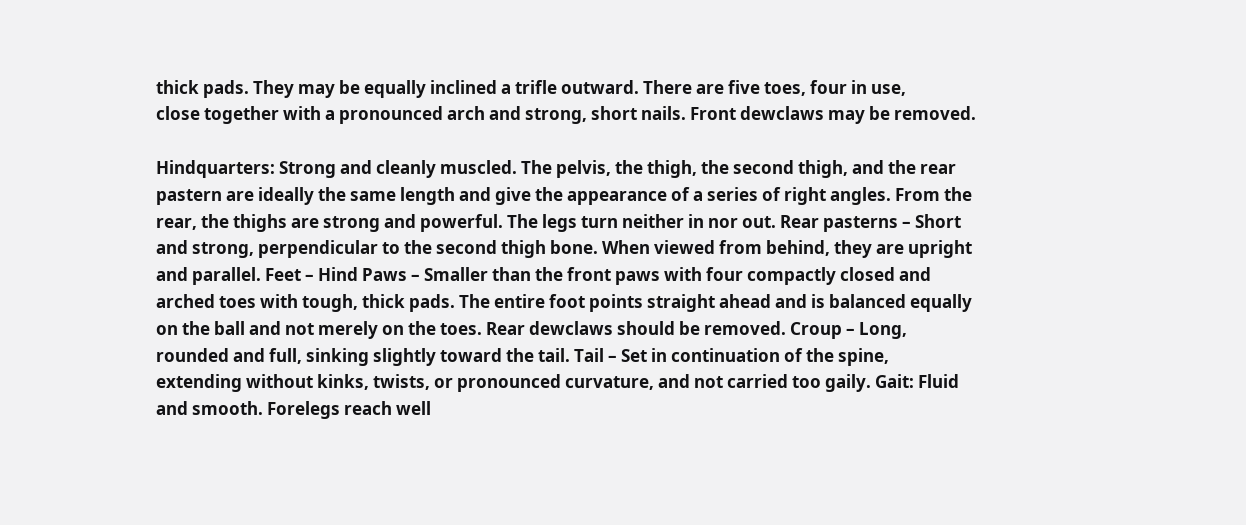thick pads. They may be equally inclined a trifle outward. There are five toes, four in use,
close together with a pronounced arch and strong, short nails. Front dewclaws may be removed.

Hindquarters: Strong and cleanly muscled. The pelvis, the thigh, the second thigh, and the rear
pastern are ideally the same length and give the appearance of a series of right angles. From the
rear, the thighs are strong and powerful. The legs turn neither in nor out. Rear pasterns – Short
and strong, perpendicular to the second thigh bone. When viewed from behind, they are upright
and parallel. Feet – Hind Paws – Smaller than the front paws with four compactly closed and
arched toes with tough, thick pads. The entire foot points straight ahead and is balanced equally
on the ball and not merely on the toes. Rear dewclaws should be removed. Croup – Long,
rounded and full, sinking slightly toward the tail. Tail – Set in continuation of the spine,
extending without kinks, twists, or pronounced curvature, and not carried too gaily. Gait: Fluid
and smooth. Forelegs reach well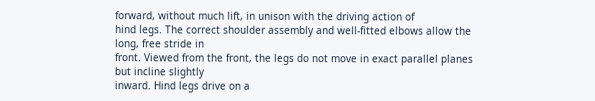forward, without much lift, in unison with the driving action of
hind legs. The correct shoulder assembly and well-fitted elbows allow the long, free stride in
front. Viewed from the front, the legs do not move in exact parallel planes but incline slightly
inward. Hind legs drive on a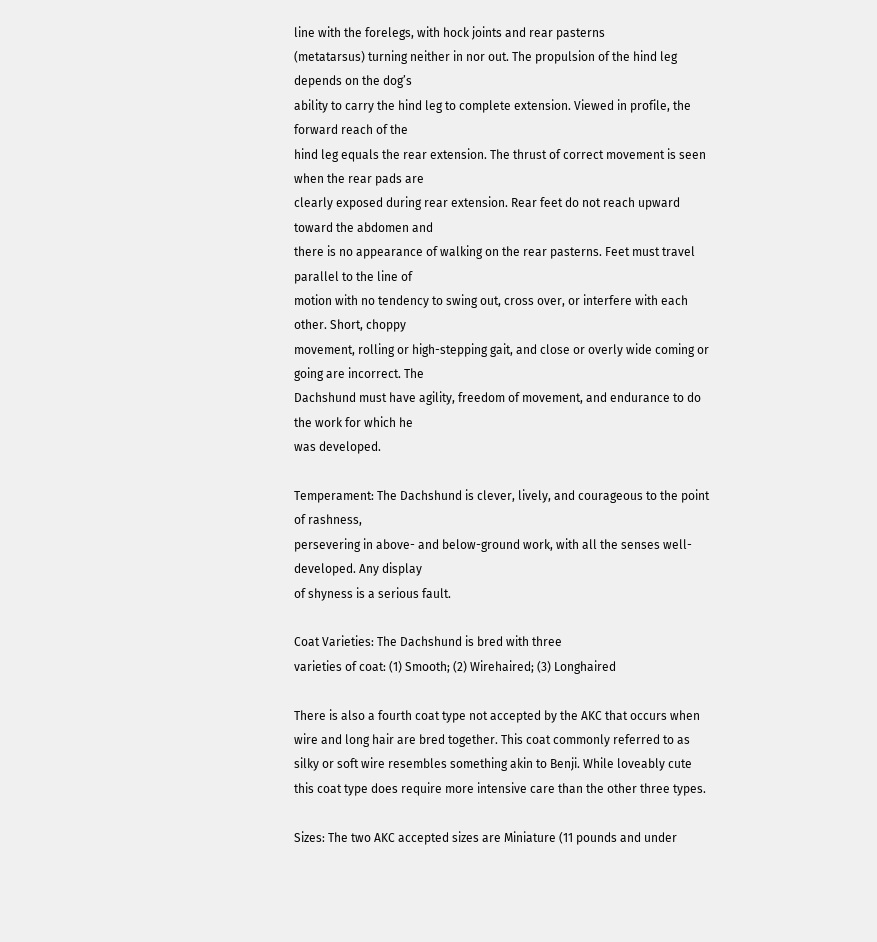line with the forelegs, with hock joints and rear pasterns
(metatarsus) turning neither in nor out. The propulsion of the hind leg depends on the dog’s
ability to carry the hind leg to complete extension. Viewed in profile, the forward reach of the
hind leg equals the rear extension. The thrust of correct movement is seen when the rear pads are
clearly exposed during rear extension. Rear feet do not reach upward toward the abdomen and
there is no appearance of walking on the rear pasterns. Feet must travel parallel to the line of
motion with no tendency to swing out, cross over, or interfere with each other. Short, choppy
movement, rolling or high-stepping gait, and close or overly wide coming or going are incorrect. The
Dachshund must have agility, freedom of movement, and endurance to do the work for which he
was developed.

Temperament: The Dachshund is clever, lively, and courageous to the point of rashness,
persevering in above- and below-ground work, with all the senses well-developed. Any display
of shyness is a serious fault.

Coat Varieties: The Dachshund is bred with three
varieties of coat: (1) Smooth; (2) Wirehaired; (3) Longhaired

There is also a fourth coat type not accepted by the AKC that occurs when wire and long hair are bred together. This coat commonly referred to as silky or soft wire resembles something akin to Benji. While loveably cute this coat type does require more intensive care than the other three types.

Sizes: The two AKC accepted sizes are Miniature (11 pounds and under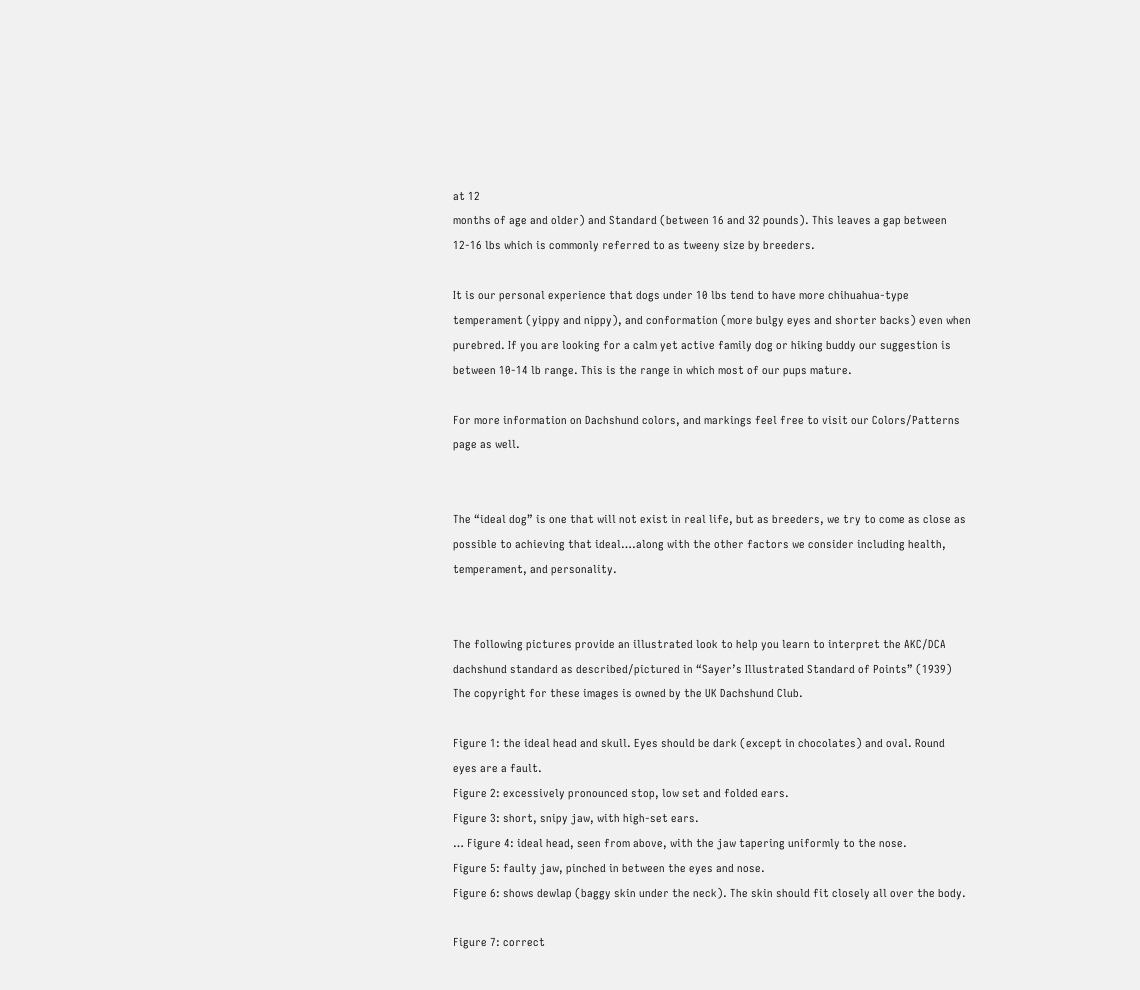at 12
months of age and older) and Standard (between 16 and 32 pounds). This leaves a gap between 12-16 lbs which is commonly referred to as tweeny size by breeders.

It is our personal experience that dogs under 10 lbs tend to have more chihuahua-type temperament (yippy and nippy), and conformation (more bulgy eyes and shorter backs) even when purebred. If you are looking for a calm yet active family dog or hiking buddy our suggestion is between 10-14 lb range. This is the range in which most of our pups mature.

For more information on Dachshund colors, and markings feel free to visit our Colors/Patterns page as well.


The “ideal dog” is one that will not exist in real life, but as breeders, we try to come as close as possible to achieving that ideal….along with the other factors we consider including health, temperament, and personality.


The following pictures provide an illustrated look to help you learn to interpret the AKC/DCA dachshund standard as described/pictured in “Sayer’s Illustrated Standard of Points” (1939) The copyright for these images is owned by the UK Dachshund Club.

Figure 1: the ideal head and skull. Eyes should be dark (except in chocolates) and oval. Round eyes are a fault.
Figure 2: excessively pronounced stop, low set and folded ears.
Figure 3: short, snipy jaw, with high-set ears.
… Figure 4: ideal head, seen from above, with the jaw tapering uniformly to the nose.
Figure 5: faulty jaw, pinched in between the eyes and nose.
Figure 6: shows dewlap (baggy skin under the neck). The skin should fit closely all over the body.

Figure 7: correct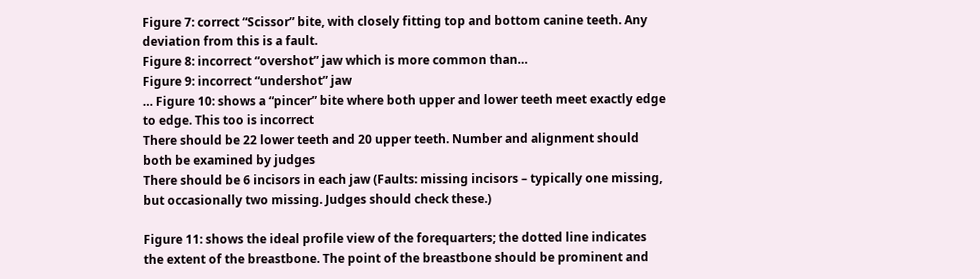Figure 7: correct “Scissor” bite, with closely fitting top and bottom canine teeth. Any deviation from this is a fault.
Figure 8: incorrect “overshot” jaw which is more common than…
Figure 9: incorrect “undershot” jaw
… Figure 10: shows a “pincer” bite where both upper and lower teeth meet exactly edge to edge. This too is incorrect
There should be 22 lower teeth and 20 upper teeth. Number and alignment should both be examined by judges
There should be 6 incisors in each jaw (Faults: missing incisors – typically one missing, but occasionally two missing. Judges should check these.)

Figure 11: shows the ideal profile view of the forequarters; the dotted line indicates the extent of the breastbone. The point of the breastbone should be prominent and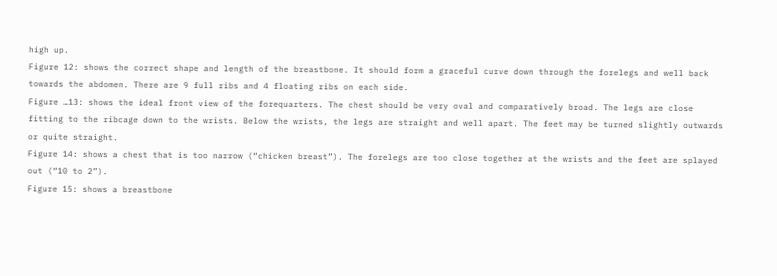high up.
Figure 12: shows the correct shape and length of the breastbone. It should form a graceful curve down through the forelegs and well back towards the abdomen. There are 9 full ribs and 4 floating ribs on each side.
Figure …13: shows the ideal front view of the forequarters. The chest should be very oval and comparatively broad. The legs are close fitting to the ribcage down to the wrists. Below the wrists, the legs are straight and well apart. The feet may be turned slightly outwards or quite straight.
Figure 14: shows a chest that is too narrow (“chicken breast”). The forelegs are too close together at the wrists and the feet are splayed out (“10 to 2”).
Figure 15: shows a breastbone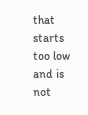that starts too low and is not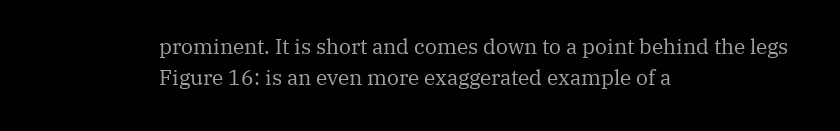prominent. It is short and comes down to a point behind the legs
Figure 16: is an even more exaggerated example of a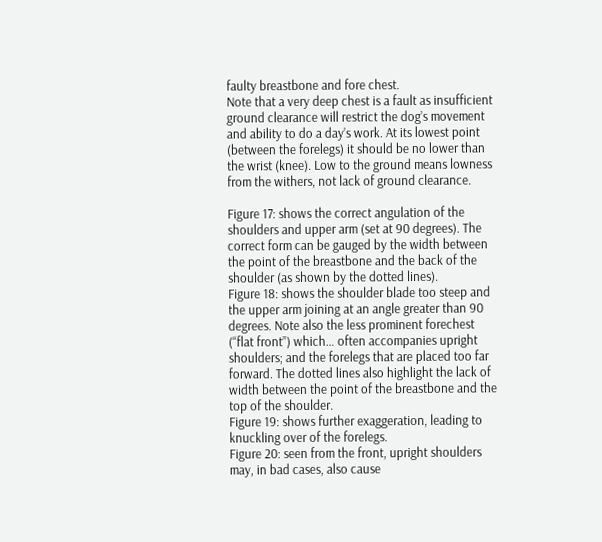faulty breastbone and fore chest.
Note that a very deep chest is a fault as insufficient ground clearance will restrict the dog’s movement and ability to do a day’s work. At its lowest point (between the forelegs) it should be no lower than the wrist (knee). Low to the ground means lowness from the withers, not lack of ground clearance.

Figure 17: shows the correct angulation of the shoulders and upper arm (set at 90 degrees). The correct form can be gauged by the width between the point of the breastbone and the back of the shoulder (as shown by the dotted lines).
Figure 18: shows the shoulder blade too steep and the upper arm joining at an angle greater than 90 degrees. Note also the less prominent forechest (“flat front”) which… often accompanies upright shoulders; and the forelegs that are placed too far forward. The dotted lines also highlight the lack of width between the point of the breastbone and the top of the shoulder.
Figure 19: shows further exaggeration, leading to knuckling over of the forelegs.
Figure 20: seen from the front, upright shoulders may, in bad cases, also cause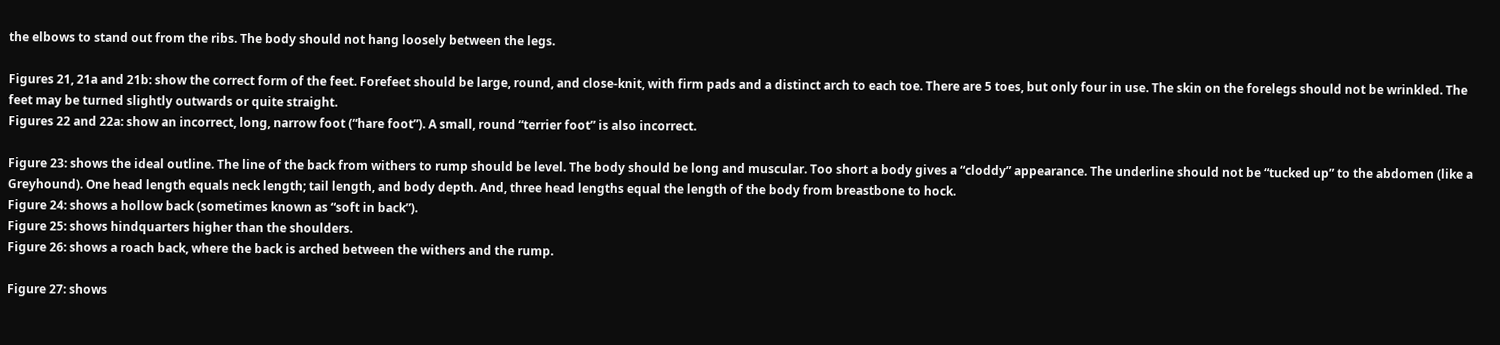the elbows to stand out from the ribs. The body should not hang loosely between the legs.

Figures 21, 21a and 21b: show the correct form of the feet. Forefeet should be large, round, and close-knit, with firm pads and a distinct arch to each toe. There are 5 toes, but only four in use. The skin on the forelegs should not be wrinkled. The feet may be turned slightly outwards or quite straight.
Figures 22 and 22a: show an incorrect, long, narrow foot (“hare foot”). A small, round “terrier foot” is also incorrect.

Figure 23: shows the ideal outline. The line of the back from withers to rump should be level. The body should be long and muscular. Too short a body gives a “cloddy” appearance. The underline should not be “tucked up” to the abdomen (like a Greyhound). One head length equals neck length; tail length, and body depth. And, three head lengths equal the length of the body from breastbone to hock.
Figure 24: shows a hollow back (sometimes known as “soft in back”).
Figure 25: shows hindquarters higher than the shoulders.
Figure 26: shows a roach back, where the back is arched between the withers and the rump.

Figure 27: shows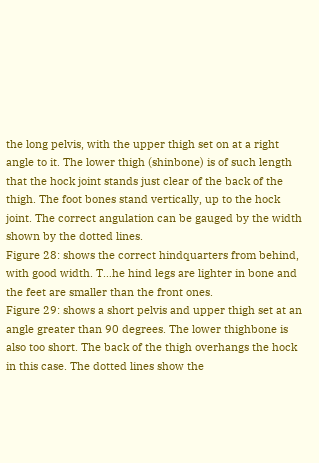the long pelvis, with the upper thigh set on at a right angle to it. The lower thigh (shinbone) is of such length that the hock joint stands just clear of the back of the thigh. The foot bones stand vertically, up to the hock joint. The correct angulation can be gauged by the width shown by the dotted lines.
Figure 28: shows the correct hindquarters from behind, with good width. T…he hind legs are lighter in bone and the feet are smaller than the front ones.
Figure 29: shows a short pelvis and upper thigh set at an angle greater than 90 degrees. The lower thighbone is also too short. The back of the thigh overhangs the hock in this case. The dotted lines show the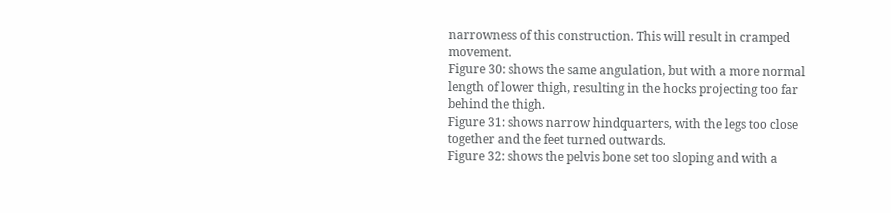narrowness of this construction. This will result in cramped movement.
Figure 30: shows the same angulation, but with a more normal length of lower thigh, resulting in the hocks projecting too far behind the thigh.
Figure 31: shows narrow hindquarters, with the legs too close together and the feet turned outwards.
Figure 32: shows the pelvis bone set too sloping and with a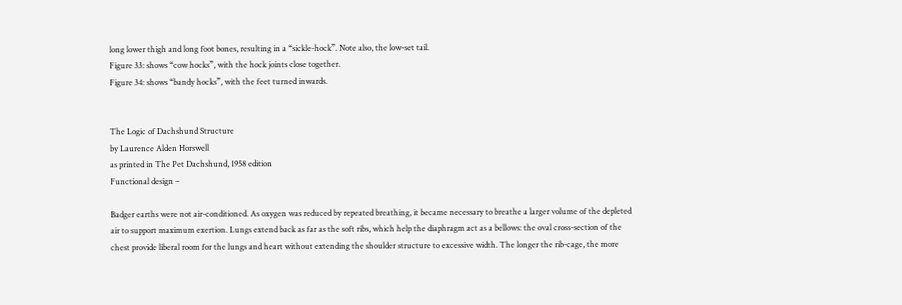long lower thigh and long foot bones, resulting in a “sickle-hock”. Note also, the low-set tail.
Figure 33: shows “cow hocks”, with the hock joints close together.
Figure 34: shows “bandy hocks”, with the feet turned inwards.


The Logic of Dachshund Structure
by Laurence Alden Horswell
as printed in The Pet Dachshund, 1958 edition
Functional design –

Badger earths were not air-conditioned. As oxygen was reduced by repeated breathing, it became necessary to breathe a larger volume of the depleted air to support maximum exertion. Lungs extend back as far as the soft ribs, which help the diaphragm act as a bellows: the oval cross-section of the chest provide liberal room for the lungs and heart without extending the shoulder structure to excessive width. The longer the rib-cage, the more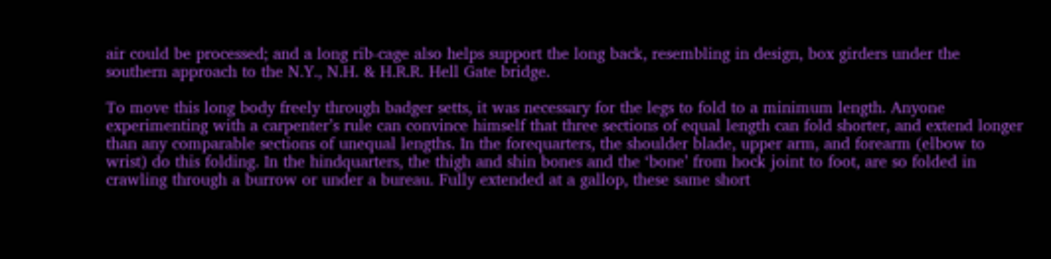air could be processed; and a long rib-cage also helps support the long back, resembling in design, box girders under the southern approach to the N.Y., N.H. & H.R.R. Hell Gate bridge.

To move this long body freely through badger setts, it was necessary for the legs to fold to a minimum length. Anyone experimenting with a carpenter’s rule can convince himself that three sections of equal length can fold shorter, and extend longer than any comparable sections of unequal lengths. In the forequarters, the shoulder blade, upper arm, and forearm (elbow to wrist) do this folding. In the hindquarters, the thigh and shin bones and the ‘bone’ from hock joint to foot, are so folded in crawling through a burrow or under a bureau. Fully extended at a gallop, these same short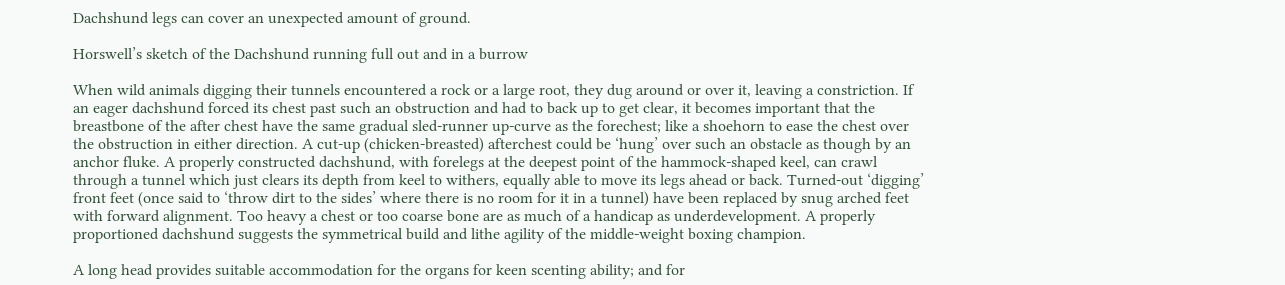Dachshund legs can cover an unexpected amount of ground.

Horswell’s sketch of the Dachshund running full out and in a burrow

When wild animals digging their tunnels encountered a rock or a large root, they dug around or over it, leaving a constriction. If an eager dachshund forced its chest past such an obstruction and had to back up to get clear, it becomes important that the breastbone of the after chest have the same gradual sled-runner up-curve as the forechest; like a shoehorn to ease the chest over the obstruction in either direction. A cut-up (chicken-breasted) afterchest could be ‘hung’ over such an obstacle as though by an anchor fluke. A properly constructed dachshund, with forelegs at the deepest point of the hammock-shaped keel, can crawl through a tunnel which just clears its depth from keel to withers, equally able to move its legs ahead or back. Turned-out ‘digging’ front feet (once said to ‘throw dirt to the sides’ where there is no room for it in a tunnel) have been replaced by snug arched feet with forward alignment. Too heavy a chest or too coarse bone are as much of a handicap as underdevelopment. A properly proportioned dachshund suggests the symmetrical build and lithe agility of the middle-weight boxing champion.

A long head provides suitable accommodation for the organs for keen scenting ability; and for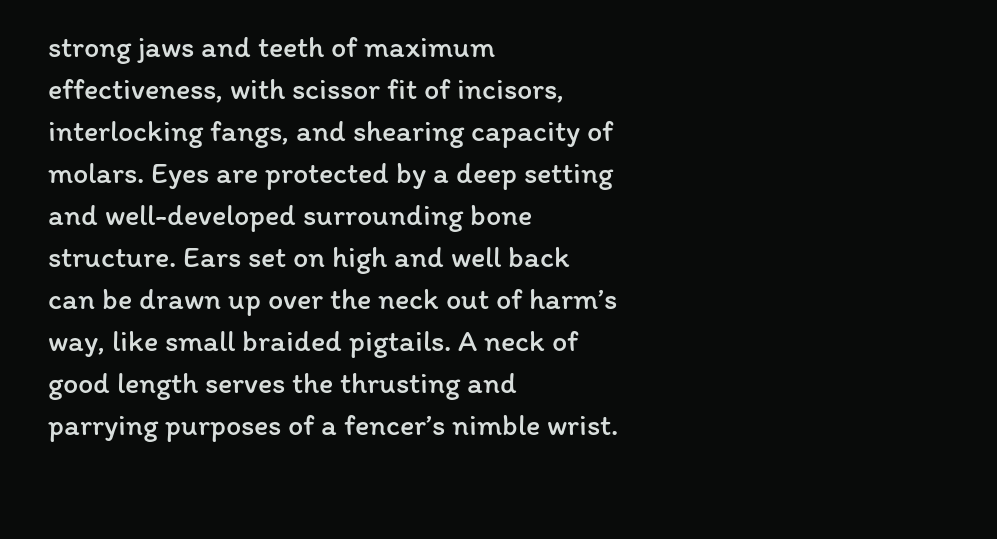strong jaws and teeth of maximum effectiveness, with scissor fit of incisors, interlocking fangs, and shearing capacity of molars. Eyes are protected by a deep setting and well-developed surrounding bone structure. Ears set on high and well back can be drawn up over the neck out of harm’s way, like small braided pigtails. A neck of good length serves the thrusting and parrying purposes of a fencer’s nimble wrist.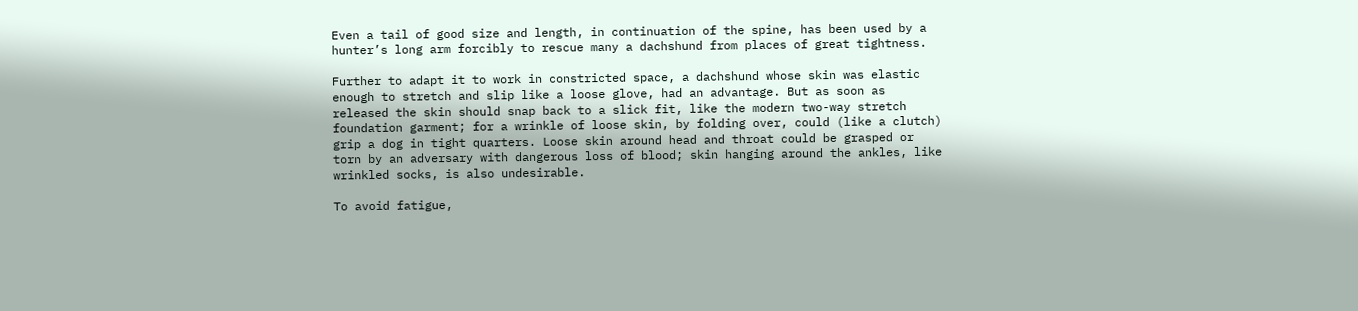Even a tail of good size and length, in continuation of the spine, has been used by a hunter’s long arm forcibly to rescue many a dachshund from places of great tightness.

Further to adapt it to work in constricted space, a dachshund whose skin was elastic enough to stretch and slip like a loose glove, had an advantage. But as soon as released the skin should snap back to a slick fit, like the modern two-way stretch foundation garment; for a wrinkle of loose skin, by folding over, could (like a clutch) grip a dog in tight quarters. Loose skin around head and throat could be grasped or torn by an adversary with dangerous loss of blood; skin hanging around the ankles, like wrinkled socks, is also undesirable.

To avoid fatigue,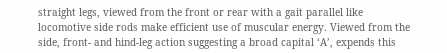straight legs, viewed from the front or rear with a gait parallel like locomotive side rods make efficient use of muscular energy. Viewed from the side, front- and hind-leg action suggesting a broad capital ‘A’, expends this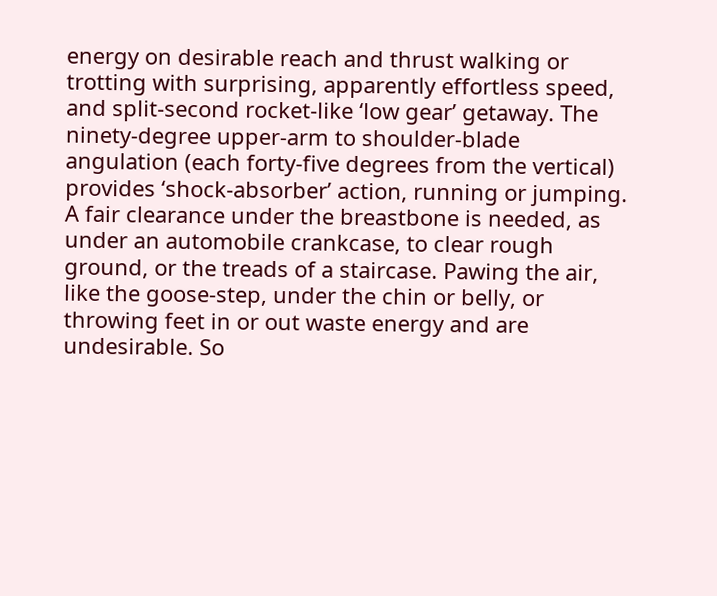energy on desirable reach and thrust walking or trotting with surprising, apparently effortless speed, and split-second rocket-like ‘low gear’ getaway. The ninety-degree upper-arm to shoulder-blade angulation (each forty-five degrees from the vertical) provides ‘shock-absorber’ action, running or jumping. A fair clearance under the breastbone is needed, as under an automobile crankcase, to clear rough ground, or the treads of a staircase. Pawing the air, like the goose-step, under the chin or belly, or throwing feet in or out waste energy and are undesirable. So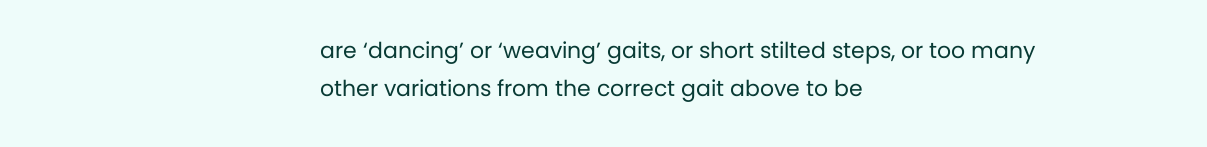are ‘dancing’ or ‘weaving’ gaits, or short stilted steps, or too many other variations from the correct gait above to be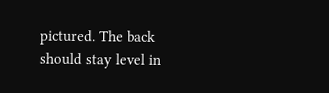pictured. The back should stay level in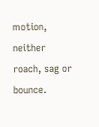motion, neither roach, sag or bounce.